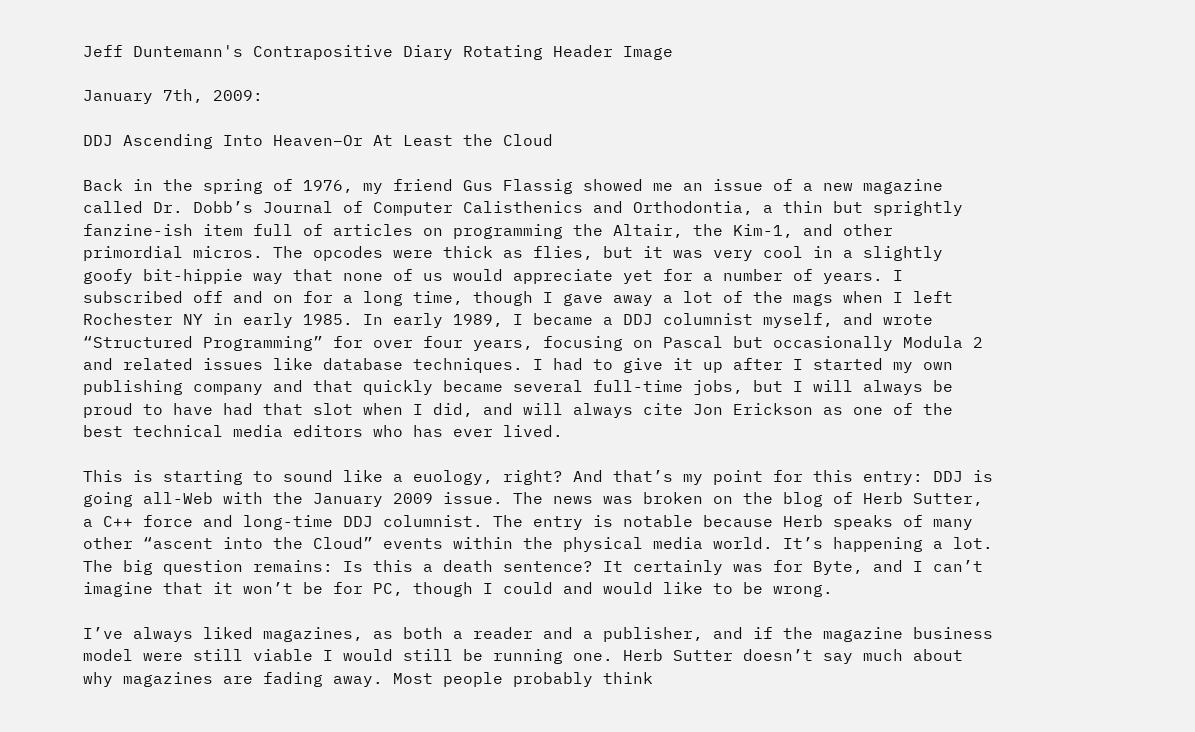Jeff Duntemann's Contrapositive Diary Rotating Header Image

January 7th, 2009:

DDJ Ascending Into Heaven–Or At Least the Cloud

Back in the spring of 1976, my friend Gus Flassig showed me an issue of a new magazine called Dr. Dobb’s Journal of Computer Calisthenics and Orthodontia, a thin but sprightly fanzine-ish item full of articles on programming the Altair, the Kim-1, and other primordial micros. The opcodes were thick as flies, but it was very cool in a slightly goofy bit-hippie way that none of us would appreciate yet for a number of years. I subscribed off and on for a long time, though I gave away a lot of the mags when I left Rochester NY in early 1985. In early 1989, I became a DDJ columnist myself, and wrote “Structured Programming” for over four years, focusing on Pascal but occasionally Modula 2 and related issues like database techniques. I had to give it up after I started my own publishing company and that quickly became several full-time jobs, but I will always be proud to have had that slot when I did, and will always cite Jon Erickson as one of the best technical media editors who has ever lived.

This is starting to sound like a euology, right? And that’s my point for this entry: DDJ is going all-Web with the January 2009 issue. The news was broken on the blog of Herb Sutter, a C++ force and long-time DDJ columnist. The entry is notable because Herb speaks of many other “ascent into the Cloud” events within the physical media world. It’s happening a lot. The big question remains: Is this a death sentence? It certainly was for Byte, and I can’t imagine that it won’t be for PC, though I could and would like to be wrong.

I’ve always liked magazines, as both a reader and a publisher, and if the magazine business model were still viable I would still be running one. Herb Sutter doesn’t say much about why magazines are fading away. Most people probably think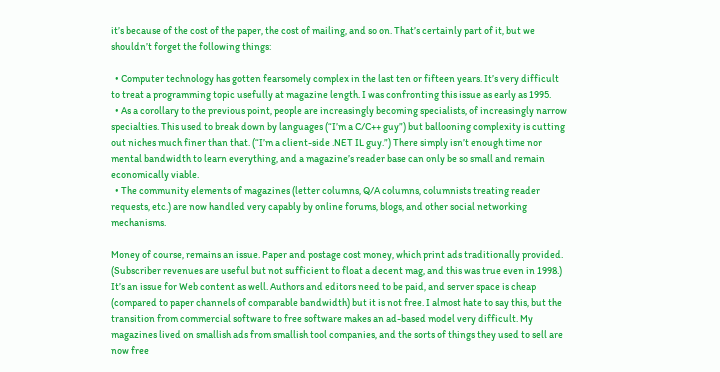it’s because of the cost of the paper, the cost of mailing, and so on. That’s certainly part of it, but we shouldn’t forget the following things:

  • Computer technology has gotten fearsomely complex in the last ten or fifteen years. It’s very difficult to treat a programming topic usefully at magazine length. I was confronting this issue as early as 1995.
  • As a corollary to the previous point, people are increasingly becoming specialists, of increasingly narrow specialties. This used to break down by languages (“I’m a C/C++ guy”) but ballooning complexity is cutting out niches much finer than that. (“I’m a client-side .NET IL guy.”) There simply isn’t enough time nor mental bandwidth to learn everything, and a magazine’s reader base can only be so small and remain economically viable.
  • The community elements of magazines (letter columns, Q/A columns, columnists treating reader requests, etc.) are now handled very capably by online forums, blogs, and other social networking mechanisms.

Money of course, remains an issue. Paper and postage cost money, which print ads traditionally provided. (Subscriber revenues are useful but not sufficient to float a decent mag, and this was true even in 1998.) It’s an issue for Web content as well. Authors and editors need to be paid, and server space is cheap (compared to paper channels of comparable bandwidth) but it is not free. I almost hate to say this, but the transition from commercial software to free software makes an ad-based model very difficult. My magazines lived on smallish ads from smallish tool companies, and the sorts of things they used to sell are now free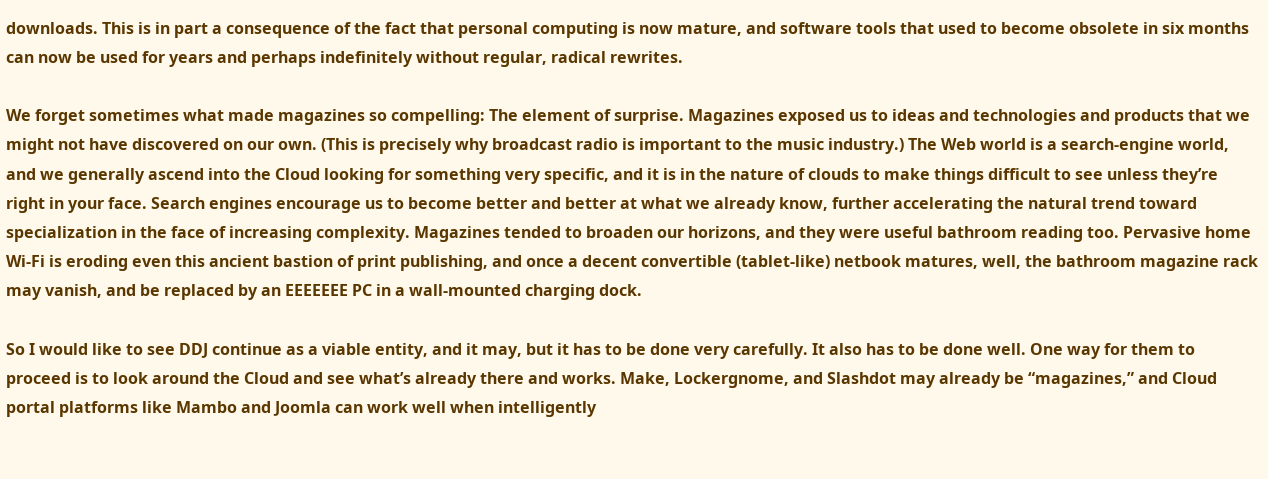downloads. This is in part a consequence of the fact that personal computing is now mature, and software tools that used to become obsolete in six months can now be used for years and perhaps indefinitely without regular, radical rewrites.

We forget sometimes what made magazines so compelling: The element of surprise. Magazines exposed us to ideas and technologies and products that we might not have discovered on our own. (This is precisely why broadcast radio is important to the music industry.) The Web world is a search-engine world, and we generally ascend into the Cloud looking for something very specific, and it is in the nature of clouds to make things difficult to see unless they’re right in your face. Search engines encourage us to become better and better at what we already know, further accelerating the natural trend toward specialization in the face of increasing complexity. Magazines tended to broaden our horizons, and they were useful bathroom reading too. Pervasive home Wi-Fi is eroding even this ancient bastion of print publishing, and once a decent convertible (tablet-like) netbook matures, well, the bathroom magazine rack may vanish, and be replaced by an EEEEEEE PC in a wall-mounted charging dock.

So I would like to see DDJ continue as a viable entity, and it may, but it has to be done very carefully. It also has to be done well. One way for them to proceed is to look around the Cloud and see what’s already there and works. Make, Lockergnome, and Slashdot may already be “magazines,” and Cloud portal platforms like Mambo and Joomla can work well when intelligently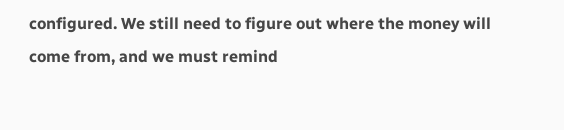configured. We still need to figure out where the money will come from, and we must remind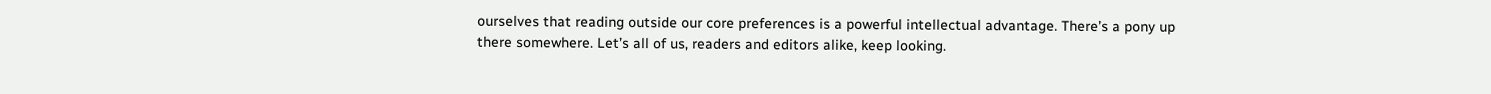ourselves that reading outside our core preferences is a powerful intellectual advantage. There’s a pony up there somewhere. Let’s all of us, readers and editors alike, keep looking.